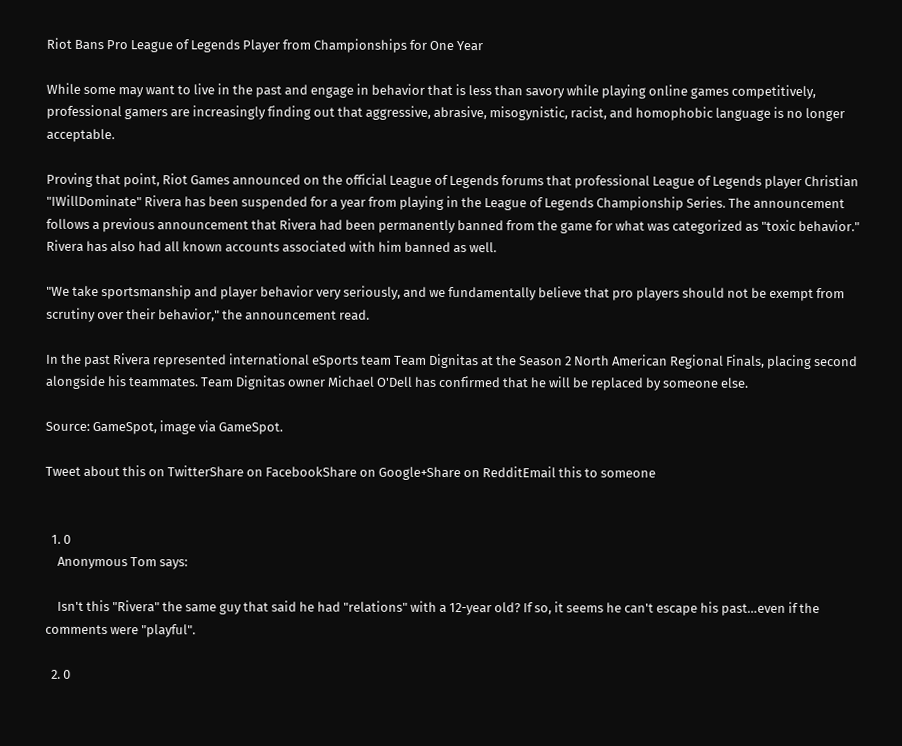Riot Bans Pro League of Legends Player from Championships for One Year

While some may want to live in the past and engage in behavior that is less than savory while playing online games competitively, professional gamers are increasingly finding out that aggressive, abrasive, misogynistic, racist, and homophobic language is no longer acceptable.

Proving that point, Riot Games announced on the official League of Legends forums that professional League of Legends player Christian "IWillDominate" Rivera has been suspended for a year from playing in the League of Legends Championship Series. The announcement follows a previous announcement that Rivera had been permanently banned from the game for what was categorized as "toxic behavior." Rivera has also had all known accounts associated with him banned as well.

"We take sportsmanship and player behavior very seriously, and we fundamentally believe that pro players should not be exempt from scrutiny over their behavior," the announcement read.

In the past Rivera represented international eSports team Team Dignitas at the Season 2 North American Regional Finals, placing second alongside his teammates. Team Dignitas owner Michael O'Dell has confirmed that he will be replaced by someone else.

Source: GameSpot, image via GameSpot.

Tweet about this on TwitterShare on FacebookShare on Google+Share on RedditEmail this to someone


  1. 0
    Anonymous Tom says:

    Isn't this "Rivera" the same guy that said he had "relations" with a 12-year old? If so, it seems he can't escape his past…even if the comments were "playful".

  2. 0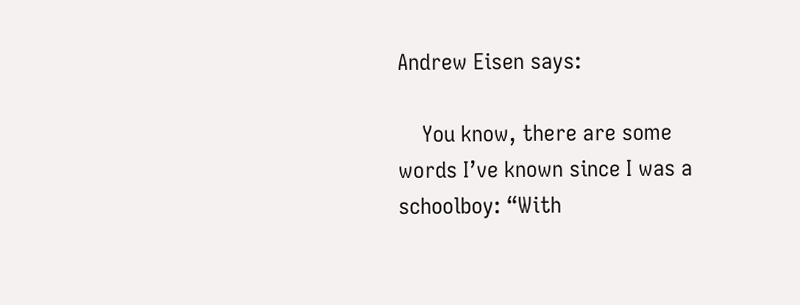Andrew Eisen says:

    You know, there are some words I’ve known since I was a schoolboy: “With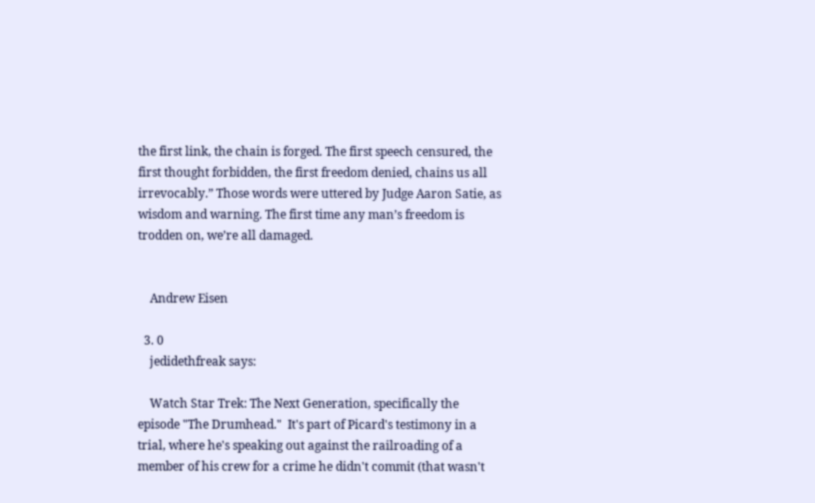the first link, the chain is forged. The first speech censured, the first thought forbidden, the first freedom denied, chains us all irrevocably.” Those words were uttered by Judge Aaron Satie, as wisdom and warning. The first time any man’s freedom is trodden on, we’re all damaged.


    Andrew Eisen

  3. 0
    jedidethfreak says:

    Watch Star Trek: The Next Generation, specifically the episode "The Drumhead."  It's part of Picard's testimony in a trial, where he's speaking out against the railroading of a member of his crew for a crime he didn't commit (that wasn't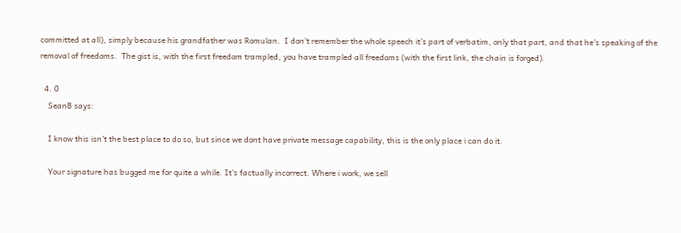committed at all), simply because his grandfather was Romulan.  I don't remember the whole speech it's part of verbatim, only that part, and that he's speaking of the removal of freedoms.  The gist is, with the first freedom trampled, you have trampled all freedoms (with the first link, the chain is forged).

  4. 0
    SeanB says:

    I know this isn't the best place to do so, but since we dont have private message capability, this is the only place i can do it.

    Your signature has bugged me for quite a while. It's factually incorrect. Where i work, we sell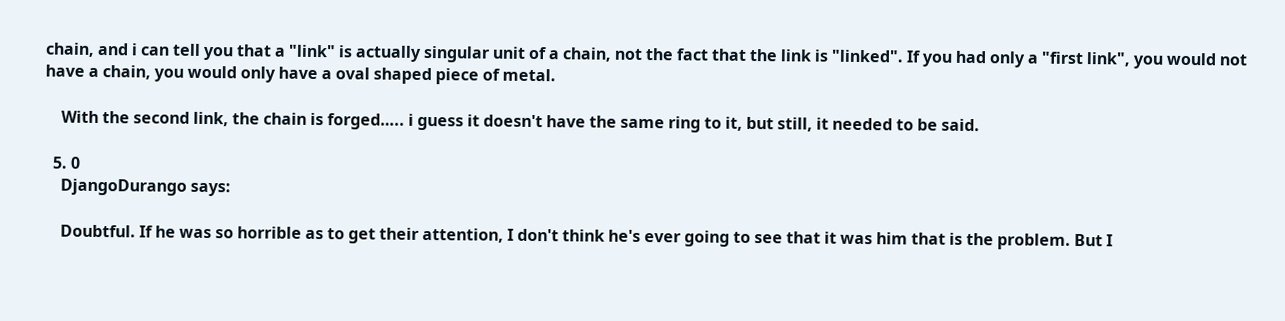chain, and i can tell you that a "link" is actually singular unit of a chain, not the fact that the link is "linked". If you had only a "first link", you would not have a chain, you would only have a oval shaped piece of metal.

    With the second link, the chain is forged….. i guess it doesn't have the same ring to it, but still, it needed to be said.

  5. 0
    DjangoDurango says:

    Doubtful. If he was so horrible as to get their attention, I don't think he's ever going to see that it was him that is the problem. But I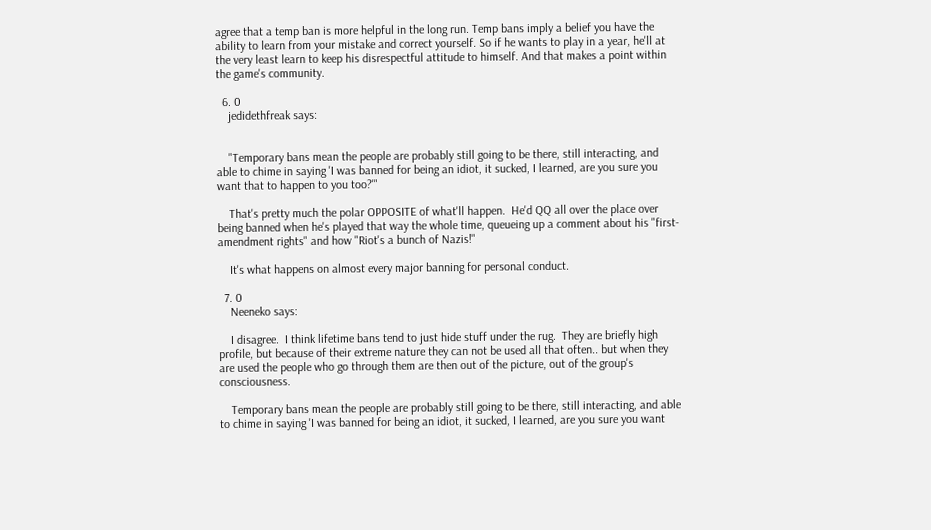agree that a temp ban is more helpful in the long run. Temp bans imply a belief you have the ability to learn from your mistake and correct yourself. So if he wants to play in a year, he'll at the very least learn to keep his disrespectful attitude to himself. And that makes a point within the game's community.

  6. 0
    jedidethfreak says:


    "Temporary bans mean the people are probably still going to be there, still interacting, and able to chime in saying 'I was banned for being an idiot, it sucked, I learned, are you sure you want that to happen to you too?'"

    That's pretty much the polar OPPOSITE of what'll happen.  He'd QQ all over the place over being banned when he's played that way the whole time, queueing up a comment about his "first-amendment rights" and how "Riot's a bunch of Nazis!"

    It's what happens on almost every major banning for personal conduct.

  7. 0
    Neeneko says:

    I disagree.  I think lifetime bans tend to just hide stuff under the rug.  They are briefly high profile, but because of their extreme nature they can not be used all that often.. but when they are used the people who go through them are then out of the picture, out of the group's consciousness.

    Temporary bans mean the people are probably still going to be there, still interacting, and able to chime in saying 'I was banned for being an idiot, it sucked, I learned, are you sure you want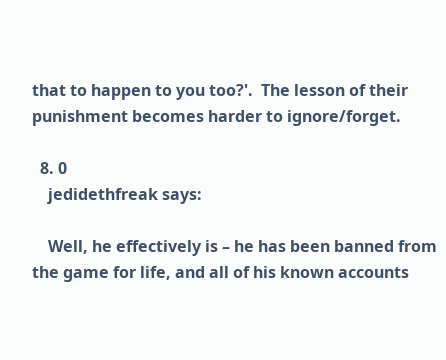that to happen to you too?'.  The lesson of their punishment becomes harder to ignore/forget.

  8. 0
    jedidethfreak says:

    Well, he effectively is – he has been banned from the game for life, and all of his known accounts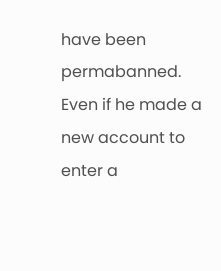have been permabanned.  Even if he made a new account to enter a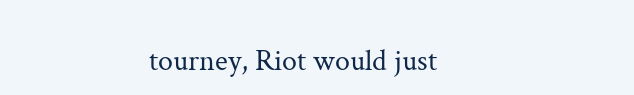tourney, Riot would just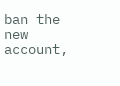ban the new account,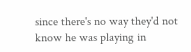since there's no way they'd not know he was playing in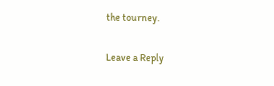the tourney.

Leave a Reply